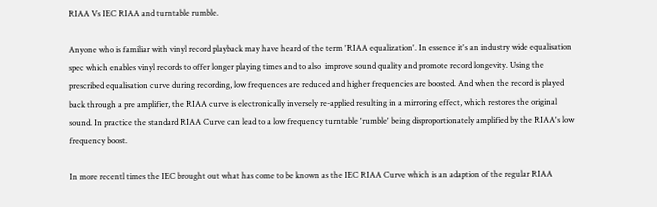RIAA Vs IEC RIAA and turntable rumble.

Anyone who is familiar with vinyl record playback may have heard of the term 'RIAA equalization'. In essence it's an industry wide equalisation spec which enables vinyl records to offer longer playing times and to also  improve sound quality and promote record longevity. Using the prescribed equalisation curve during recording, low frequences are reduced and higher frequencies are boosted. And when the record is played back through a pre amplifier, the RIAA curve is electronically inversely re-applied resulting in a mirroring effect, which restores the original sound. In practice the standard RIAA Curve can lead to a low frequency turntable 'rumble' being disproportionately amplified by the RIAA's low frequency boost.

In more recentl times the IEC brought out what has come to be known as the IEC RIAA Curve which is an adaption of the regular RIAA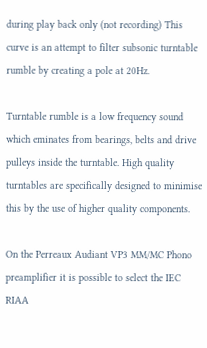during play back only (not recording) This curve is an attempt to filter subsonic turntable rumble by creating a pole at 20Hz.

Turntable rumble is a low frequency sound which eminates from bearings, belts and drive pulleys inside the turntable. High quality turntables are specifically designed to minimise this by the use of higher quality components.

On the Perreaux Audiant VP3 MM/MC Phono preamplifier it is possible to select the IEC RIAA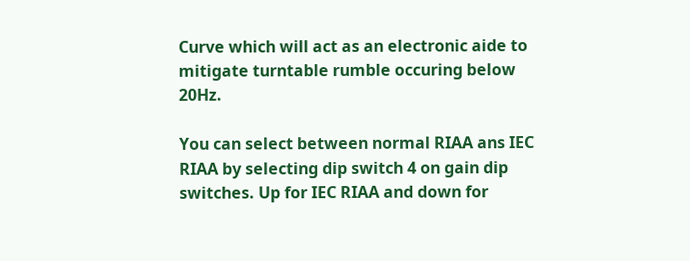Curve which will act as an electronic aide to mitigate turntable rumble occuring below 20Hz.

You can select between normal RIAA ans IEC RIAA by selecting dip switch 4 on gain dip switches. Up for IEC RIAA and down for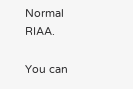Normal RIAA.

You can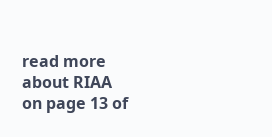read more about RIAA on page 13 of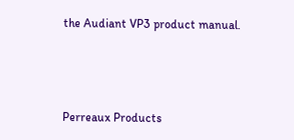the Audiant VP3 product manual.



Perreaux Products